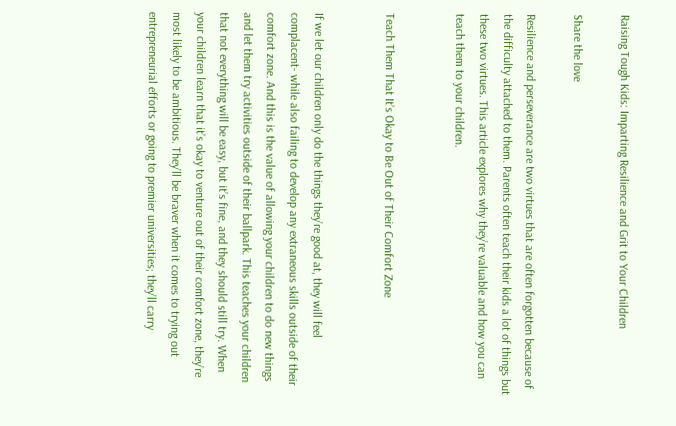Raising Tough Kids: Imparting Resilience and Grit to Your Children

Share the love

Resilience and perseverance are two virtues that are often forgotten because of the difficulty attached to them. Parents often teach their kids a lot of things but these two virtues. This article explores why they’re valuable and how you can teach them to your children.


Teach Them That It’s Okay to Be Out of Their Comfort Zone


If we let our children only do the things they’re good at, they will feel complacent- while also failing to develop any extraneous skills outside of their comfort zone. And this is the value of allowing your children to do new things and let them try activities outside of their ballpark. This teaches your children that not everything will be easy, but it’s fine, and they should still try. When your children learn that it’s okay to venture out of their comfort zone, they’re most likely to be ambitious. They’ll be braver when it comes to trying out entrepreneurial efforts or going to premier universities; they’ll carry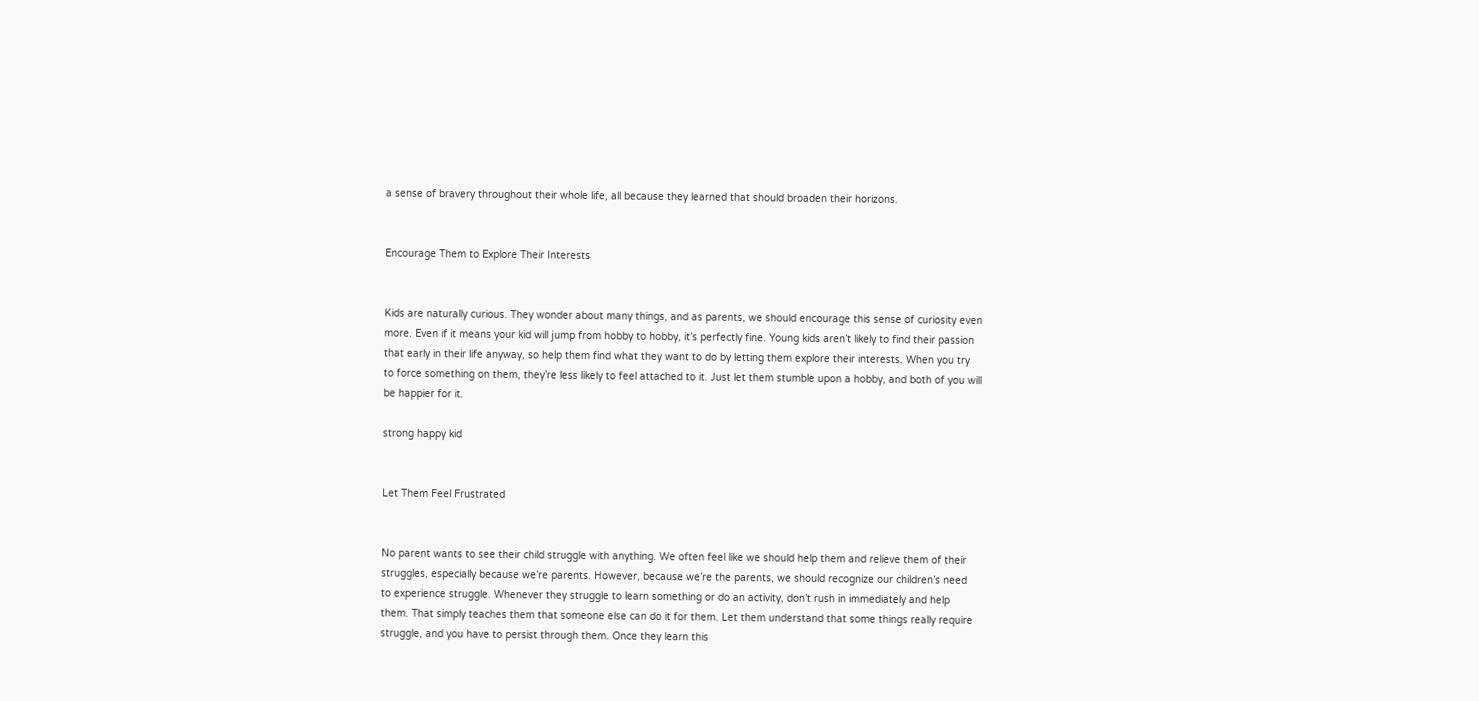a sense of bravery throughout their whole life, all because they learned that should broaden their horizons.


Encourage Them to Explore Their Interests


Kids are naturally curious. They wonder about many things, and as parents, we should encourage this sense of curiosity even more. Even if it means your kid will jump from hobby to hobby, it’s perfectly fine. Young kids aren’t likely to find their passion that early in their life anyway, so help them find what they want to do by letting them explore their interests. When you try to force something on them, they’re less likely to feel attached to it. Just let them stumble upon a hobby, and both of you will be happier for it.

strong happy kid


Let Them Feel Frustrated


No parent wants to see their child struggle with anything. We often feel like we should help them and relieve them of their struggles, especially because we’re parents. However, because we’re the parents, we should recognize our children’s need to experience struggle. Whenever they struggle to learn something or do an activity, don’t rush in immediately and help them. That simply teaches them that someone else can do it for them. Let them understand that some things really require struggle, and you have to persist through them. Once they learn this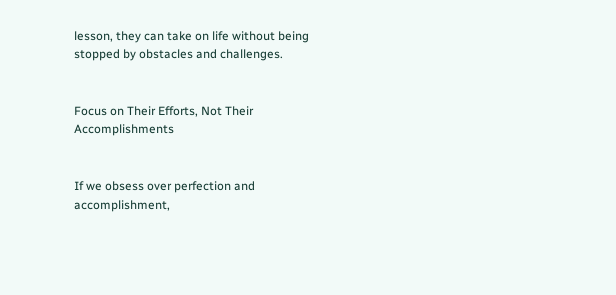lesson, they can take on life without being stopped by obstacles and challenges.


Focus on Their Efforts, Not Their Accomplishments


If we obsess over perfection and accomplishment,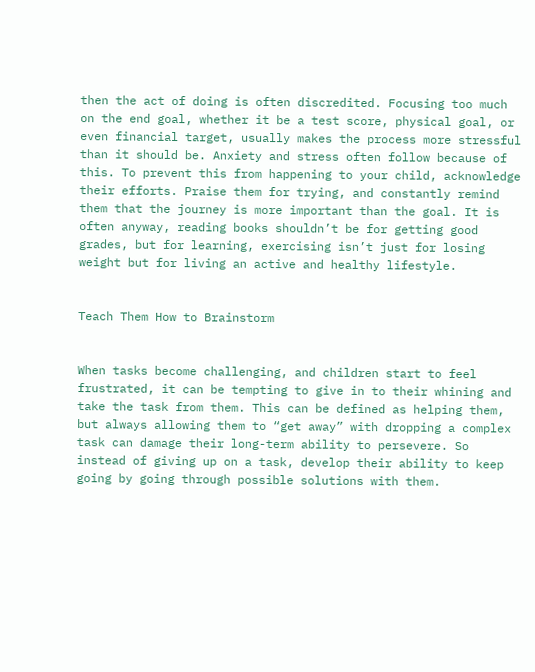then the act of doing is often discredited. Focusing too much on the end goal, whether it be a test score, physical goal, or even financial target, usually makes the process more stressful than it should be. Anxiety and stress often follow because of this. To prevent this from happening to your child, acknowledge their efforts. Praise them for trying, and constantly remind them that the journey is more important than the goal. It is often anyway, reading books shouldn’t be for getting good grades, but for learning, exercising isn’t just for losing weight but for living an active and healthy lifestyle.


Teach Them How to Brainstorm


When tasks become challenging, and children start to feel frustrated, it can be tempting to give in to their whining and take the task from them. This can be defined as helping them, but always allowing them to “get away” with dropping a complex task can damage their long-term ability to persevere. So instead of giving up on a task, develop their ability to keep going by going through possible solutions with them.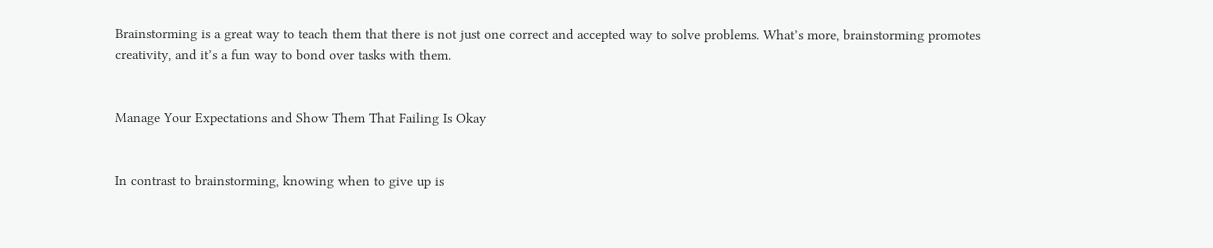Brainstorming is a great way to teach them that there is not just one correct and accepted way to solve problems. What’s more, brainstorming promotes creativity, and it’s a fun way to bond over tasks with them.


Manage Your Expectations and Show Them That Failing Is Okay


In contrast to brainstorming, knowing when to give up is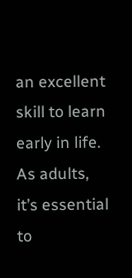an excellent skill to learn early in life. As adults, it’s essential to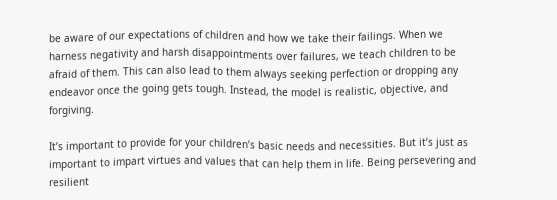be aware of our expectations of children and how we take their failings. When we harness negativity and harsh disappointments over failures, we teach children to be afraid of them. This can also lead to them always seeking perfection or dropping any endeavor once the going gets tough. Instead, the model is realistic, objective, and forgiving.

It’s important to provide for your children’s basic needs and necessities. But it’s just as important to impart virtues and values that can help them in life. Being persevering and resilient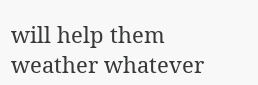will help them weather whatever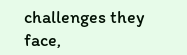challenges they face,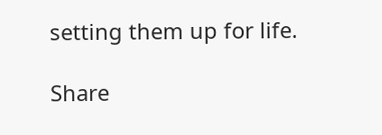setting them up for life.

Share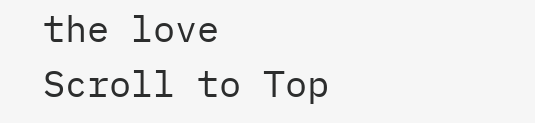the love
Scroll to Top